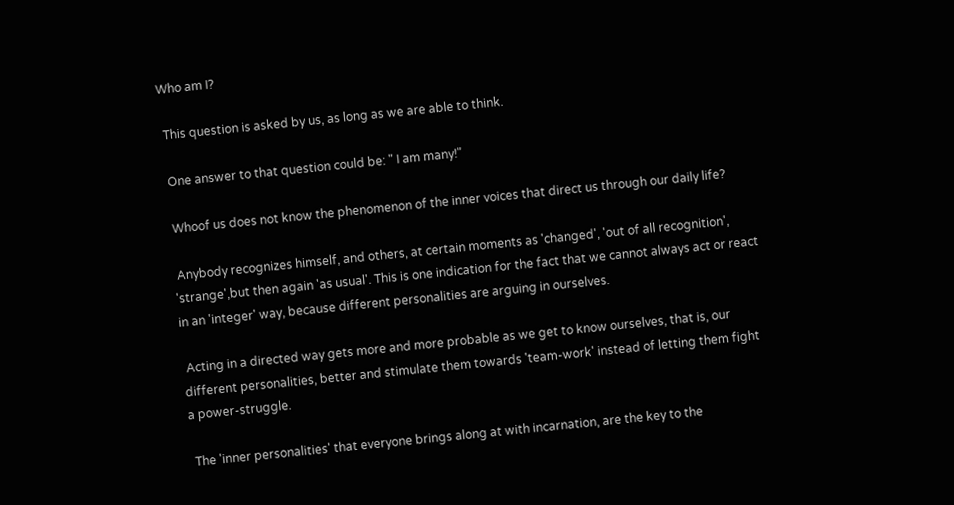Who am I?

 This question is asked by us, as long as we are able to think.

 One answer to that question could be: " I am many!"

 Whoof us does not know the phenomenon of the inner voices that direct us through our daily life?

 Anybody recognizes himself, and others, at certain moments as 'changed', 'out of all recognition', 'strange',but then again 'as usual'. This is one indication for the fact that we cannot always act or react in an 'integer' way, because different personalities are arguing in ourselves.

 Acting in a directed way gets more and more probable as we get to know ourselves, that is, our different personalities, better and stimulate them towards 'team-work' instead of letting them fight a power-struggle.

 The 'inner personalities' that everyone brings along at with incarnation, are the key to the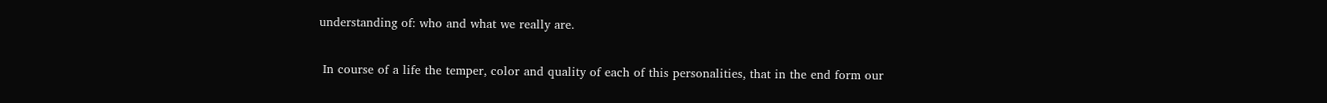understanding of: who and what we really are.

 In course of a life the temper, color and quality of each of this personalities, that in the end form our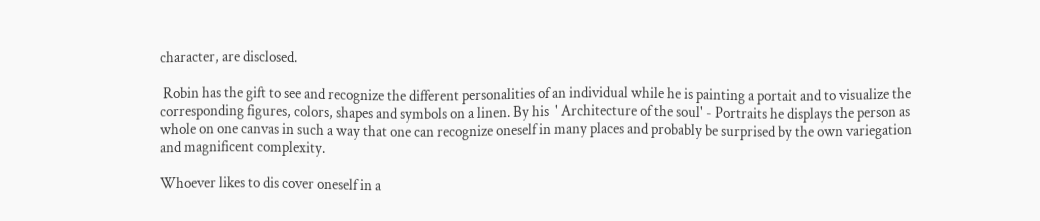character, are disclosed.

 Robin has the gift to see and recognize the different personalities of an individual while he is painting a portait and to visualize the corresponding figures, colors, shapes and symbols on a linen. By his  ' Architecture of the soul' - Portraits he displays the person as whole on one canvas in such a way that one can recognize oneself in many places and probably be surprised by the own variegation and magnificent complexity.

Whoever likes to dis cover oneself in a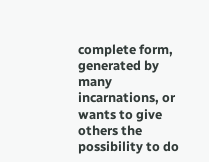complete form, generated by many incarnations, or wants to give others the possibility to do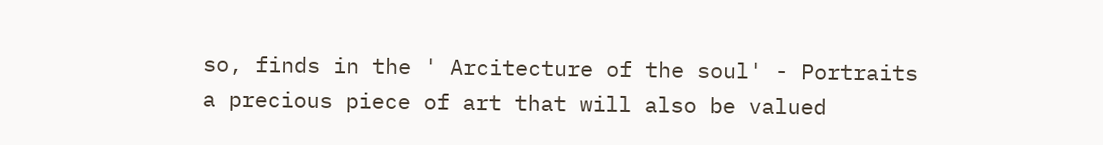so, finds in the ' Arcitecture of the soul' - Portraits a precious piece of art that will also be valued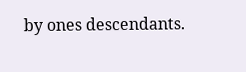by ones descendants.